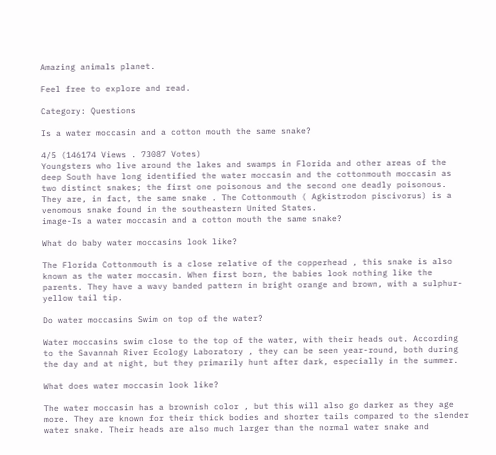Amazing animals planet.

Feel free to explore and read.

Category: Questions

Is a water moccasin and a cotton mouth the same snake?

4/5 (146174 Views . 73087 Votes)
Youngsters who live around the lakes and swamps in Florida and other areas of the deep South have long identified the water moccasin and the cottonmouth moccasin as two distinct snakes; the first one poisonous and the second one deadly poisonous. They are, in fact, the same snake . The Cottonmouth ( Agkistrodon piscivorus) is a venomous snake found in the southeastern United States.
image-Is a water moccasin and a cotton mouth the same snake?

What do baby water moccasins look like?

The Florida Cottonmouth is a close relative of the copperhead , this snake is also known as the water moccasin. When first born, the babies look nothing like the parents. They have a wavy banded pattern in bright orange and brown, with a sulphur-yellow tail tip.

Do water moccasins Swim on top of the water?

Water moccasins swim close to the top of the water, with their heads out. According to the Savannah River Ecology Laboratory , they can be seen year-round, both during the day and at night, but they primarily hunt after dark, especially in the summer.

What does water moccasin look like?

The water moccasin has a brownish color , but this will also go darker as they age more. They are known for their thick bodies and shorter tails compared to the slender water snake. Their heads are also much larger than the normal water snake and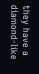they have a diamond-like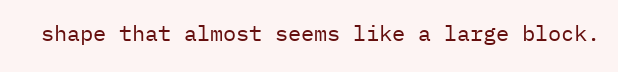shape that almost seems like a large block.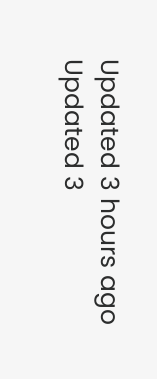Updated 3 hours ago
Updated 3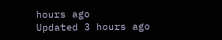hours ago
Updated 3 hours ago